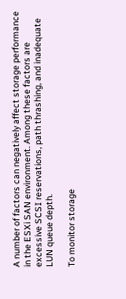A number of factors can negatively affect storage performance in the ESXi SAN environment. Among these factors are excessive SCSI reservations, path thrashing, and inadequate LUN queue depth.

To monitor storage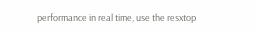performance in real time, use the resxtop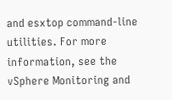and esxtop command-line utilities. For more information, see the vSphere Monitoring and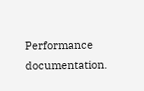Performance documentation.